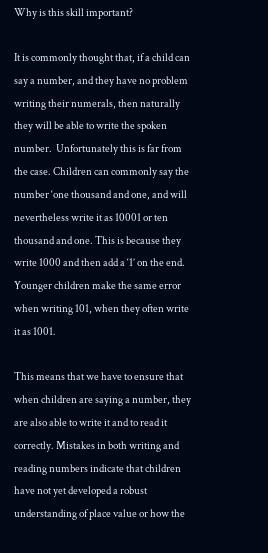Why is this skill important?

It is commonly thought that, if a child can say a number, and they have no problem writing their numerals, then naturally they will be able to write the spoken number.  Unfortunately this is far from the case. Children can commonly say the number ‘one thousand and one, and will nevertheless write it as 10001 or ten thousand and one. This is because they write 1000 and then add a ‘1’ on the end. Younger children make the same error when writing 101, when they often write it as 1001.

This means that we have to ensure that when children are saying a number, they are also able to write it and to read it correctly. Mistakes in both writing and reading numbers indicate that children have not yet developed a robust understanding of place value or how the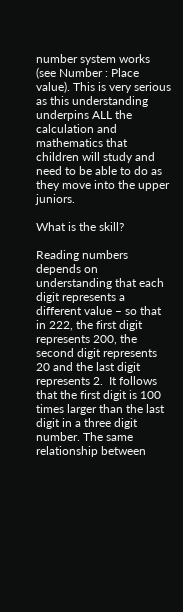number system works (see Number : Place value). This is very serious as this understanding underpins ALL the calculation and mathematics that children will study and need to be able to do as they move into the upper juniors.

What is the skill?

Reading numbers depends on understanding that each digit represents a different value – so that in 222, the first digit represents 200, the second digit represents 20 and the last digit represents 2.  It follows that the first digit is 100 times larger than the last digit in a three digit number. The same relationship between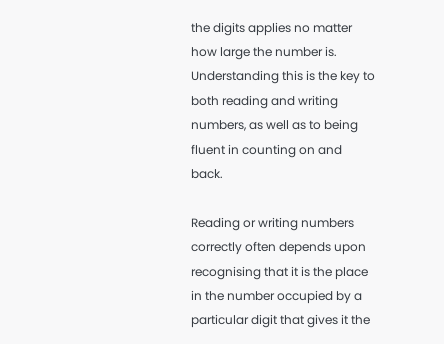the digits applies no matter how large the number is.  Understanding this is the key to both reading and writing numbers, as well as to being fluent in counting on and back.

Reading or writing numbers correctly often depends upon recognising that it is the place in the number occupied by a particular digit that gives it the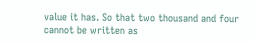value it has. So that two thousand and four cannot be written as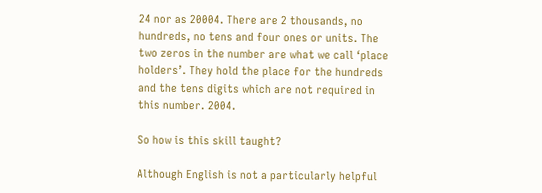24 nor as 20004. There are 2 thousands, no hundreds, no tens and four ones or units. The two zeros in the number are what we call ‘place holders’. They hold the place for the hundreds and the tens digits which are not required in this number. 2004.

So how is this skill taught?

Although English is not a particularly helpful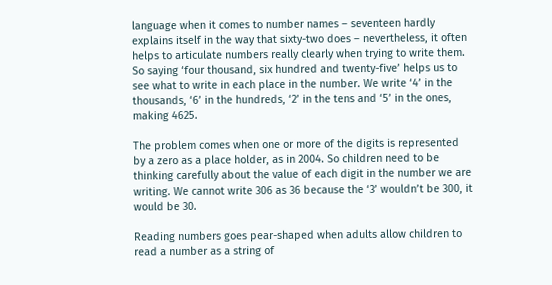language when it comes to number names – seventeen hardly explains itself in the way that sixty-two does – nevertheless, it often helps to articulate numbers really clearly when trying to write them. So saying ‘four thousand, six hundred and twenty-five’ helps us to see what to write in each place in the number. We write ‘4’ in the thousands, ‘6’ in the hundreds, ‘2’ in the tens and ‘5’ in the ones, making 4625.

The problem comes when one or more of the digits is represented by a zero as a place holder, as in 2004. So children need to be thinking carefully about the value of each digit in the number we are writing. We cannot write 306 as 36 because the ‘3’ wouldn’t be 300, it would be 30.

Reading numbers goes pear-shaped when adults allow children to read a number as a string of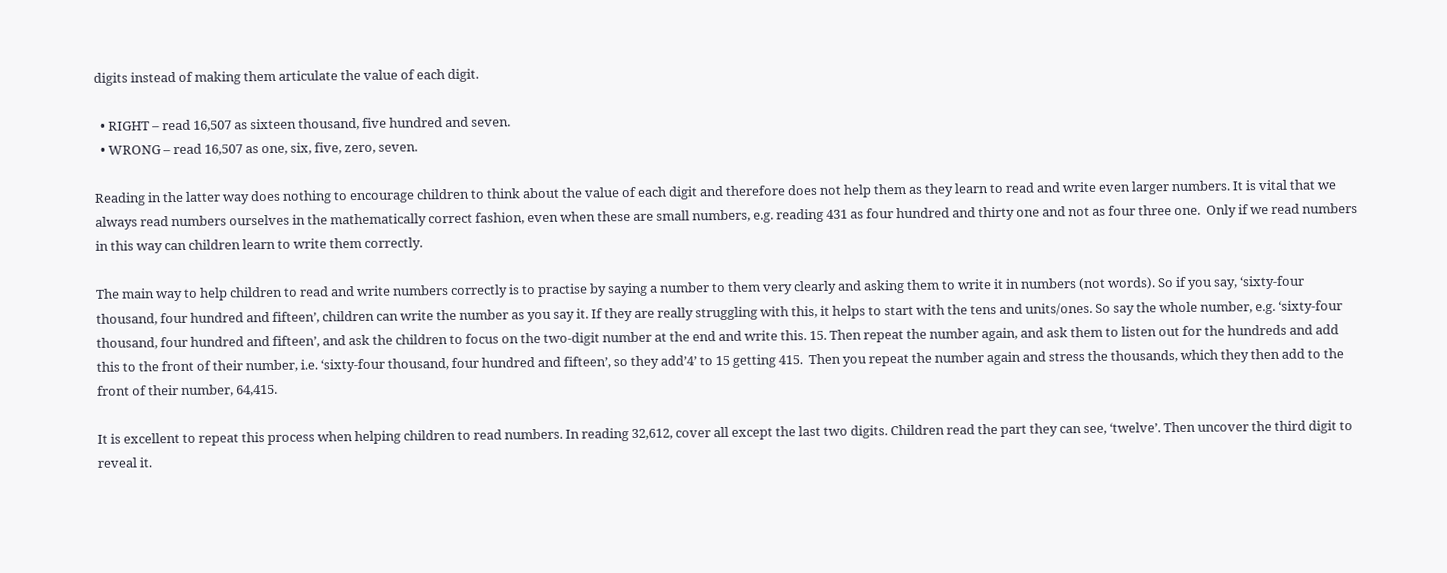digits instead of making them articulate the value of each digit.

  • RIGHT – read 16,507 as sixteen thousand, five hundred and seven.
  • WRONG – read 16,507 as one, six, five, zero, seven.

Reading in the latter way does nothing to encourage children to think about the value of each digit and therefore does not help them as they learn to read and write even larger numbers. It is vital that we always read numbers ourselves in the mathematically correct fashion, even when these are small numbers, e.g. reading 431 as four hundred and thirty one and not as four three one.  Only if we read numbers in this way can children learn to write them correctly.

The main way to help children to read and write numbers correctly is to practise by saying a number to them very clearly and asking them to write it in numbers (not words). So if you say, ‘sixty-four thousand, four hundred and fifteen’, children can write the number as you say it. If they are really struggling with this, it helps to start with the tens and units/ones. So say the whole number, e.g. ‘sixty-four thousand, four hundred and fifteen’, and ask the children to focus on the two-digit number at the end and write this. 15. Then repeat the number again, and ask them to listen out for the hundreds and add this to the front of their number, i.e. ‘sixty-four thousand, four hundred and fifteen’, so they add’4’ to 15 getting 415.  Then you repeat the number again and stress the thousands, which they then add to the front of their number, 64,415.

It is excellent to repeat this process when helping children to read numbers. In reading 32,612, cover all except the last two digits. Children read the part they can see, ‘twelve’. Then uncover the third digit to reveal it.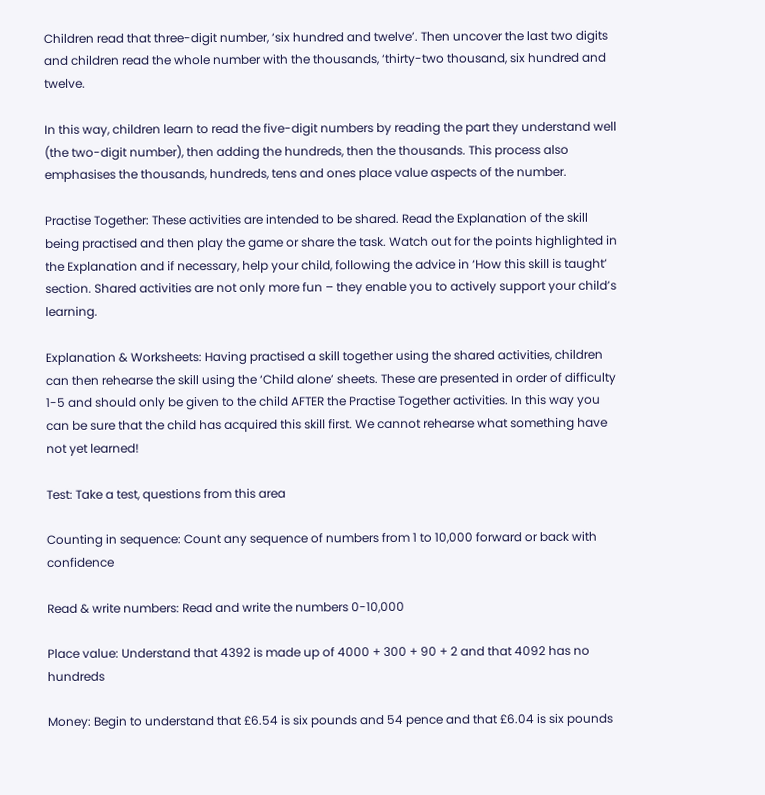Children read that three-digit number, ‘six hundred and twelve’. Then uncover the last two digits and children read the whole number with the thousands, ‘thirty-two thousand, six hundred and twelve.

In this way, children learn to read the five-digit numbers by reading the part they understand well (the two-digit number), then adding the hundreds, then the thousands. This process also emphasises the thousands, hundreds, tens and ones place value aspects of the number.

Practise Together: These activities are intended to be shared. Read the Explanation of the skill being practised and then play the game or share the task. Watch out for the points highlighted in the Explanation and if necessary, help your child, following the advice in ‘How this skill is taught’ section. Shared activities are not only more fun – they enable you to actively support your child’s learning.

Explanation & Worksheets: Having practised a skill together using the shared activities, children can then rehearse the skill using the ‘Child alone’ sheets. These are presented in order of difficulty 1-5 and should only be given to the child AFTER the Practise Together activities. In this way you can be sure that the child has acquired this skill first. We cannot rehearse what something have not yet learned!

Test: Take a test, questions from this area

Counting in sequence: Count any sequence of numbers from 1 to 10,000 forward or back with confidence

Read & write numbers: Read and write the numbers 0-10,000

Place value: Understand that 4392 is made up of 4000 + 300 + 90 + 2 and that 4092 has no hundreds

Money: Begin to understand that £6.54 is six pounds and 54 pence and that £6.04 is six pounds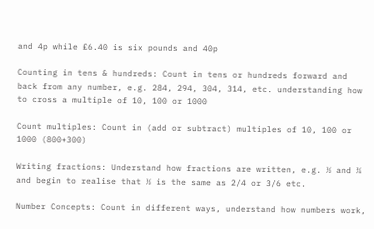and 4p while £6.40 is six pounds and 40p

Counting in tens & hundreds: Count in tens or hundreds forward and back from any number, e.g. 284, 294, 304, 314, etc. understanding how to cross a multiple of 10, 100 or 1000

Count multiples: Count in (add or subtract) multiples of 10, 100 or 1000 (800+300)

Writing fractions: Understand how fractions are written, e.g. ½ and ¾ and begin to realise that ½ is the same as 2/4 or 3/6 etc.

Number Concepts: Count in different ways, understand how numbers work,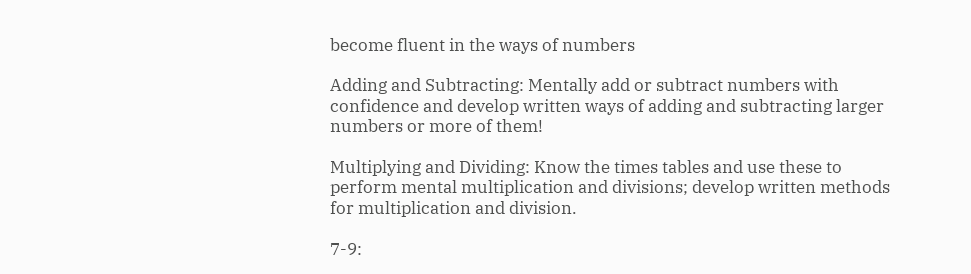become fluent in the ways of numbers

Adding and Subtracting: Mentally add or subtract numbers with confidence and develop written ways of adding and subtracting larger numbers or more of them!

Multiplying and Dividing: Know the times tables and use these to perform mental multiplication and divisions; develop written methods for multiplication and division.

7-9: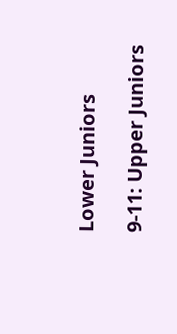Lower Juniors

9-11: Upper Juniors